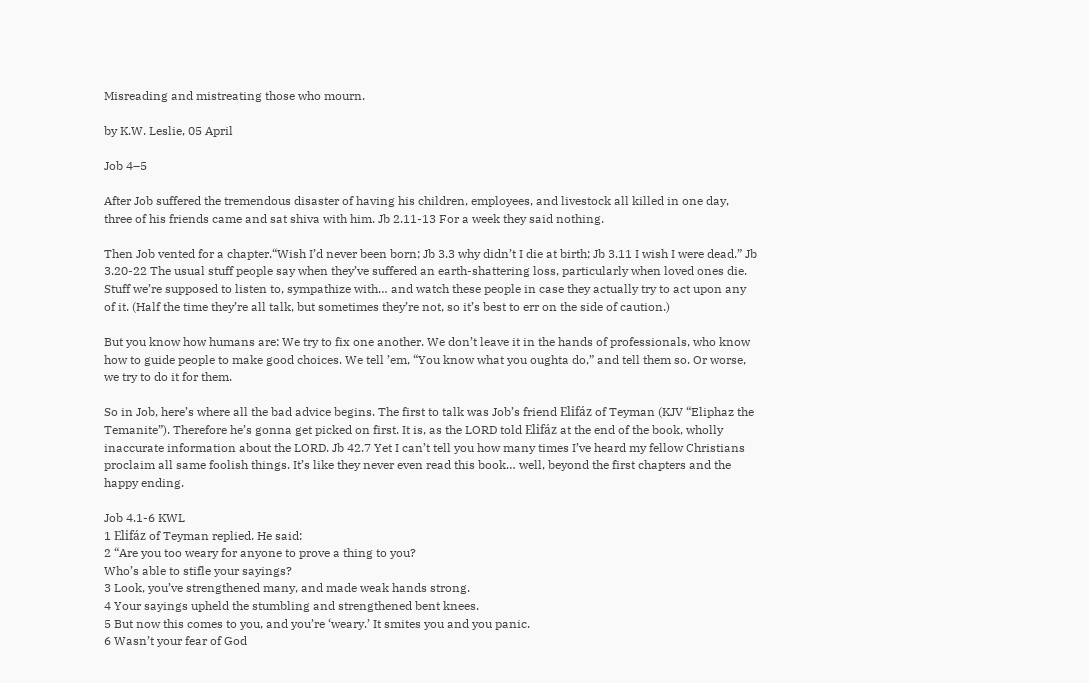Misreading and mistreating those who mourn.

by K.W. Leslie, 05 April

Job 4–5

After Job suffered the tremendous disaster of having his children, employees, and livestock all killed in one day, three of his friends came and sat shiva with him. Jb 2.11-13 For a week they said nothing.

Then Job vented for a chapter.“Wish I’d never been born; Jb 3.3 why didn’t I die at birth; Jb 3.11 I wish I were dead.” Jb 3.20-22 The usual stuff people say when they’ve suffered an earth-shattering loss, particularly when loved ones die. Stuff we’re supposed to listen to, sympathize with… and watch these people in case they actually try to act upon any of it. (Half the time they’re all talk, but sometimes they’re not, so it’s best to err on the side of caution.)

But you know how humans are: We try to fix one another. We don’t leave it in the hands of professionals, who know how to guide people to make good choices. We tell ’em, “You know what you oughta do,” and tell them so. Or worse, we try to do it for them.

So in Job, here’s where all the bad advice begins. The first to talk was Job’s friend Elifáz of Teyman (KJV “Eliphaz the Temanite”). Therefore he’s gonna get picked on first. It is, as the LORD told Elifáz at the end of the book, wholly inaccurate information about the LORD. Jb 42.7 Yet I can’t tell you how many times I’ve heard my fellow Christians proclaim all same foolish things. It’s like they never even read this book… well, beyond the first chapters and the happy ending.

Job 4.1-6 KWL
1 Elifáz of Teyman replied. He said:
2 “Are you too weary for anyone to prove a thing to you?
Who’s able to stifle your sayings?
3 Look, you’ve strengthened many, and made weak hands strong.
4 Your sayings upheld the stumbling and strengthened bent knees.
5 But now this comes to you, and you’re ‘weary.’ It smites you and you panic.
6 Wasn’t your fear of God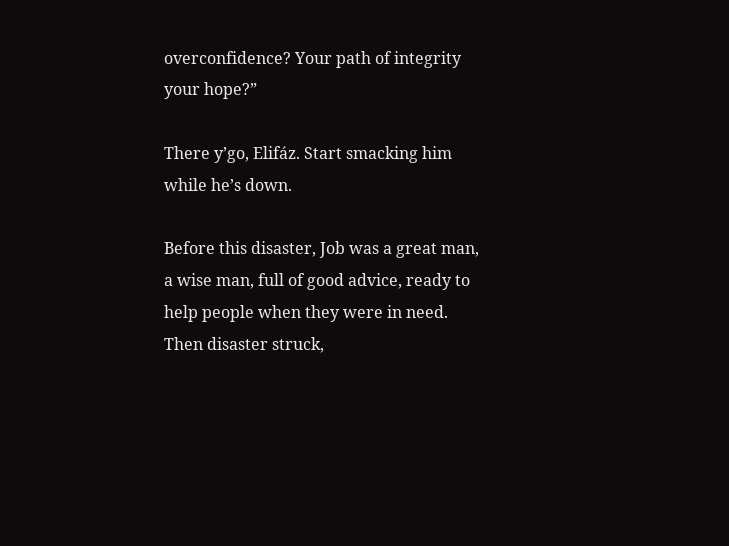overconfidence? Your path of integrity your hope?”

There y’go, Elifáz. Start smacking him while he’s down.

Before this disaster, Job was a great man, a wise man, full of good advice, ready to help people when they were in need. Then disaster struck,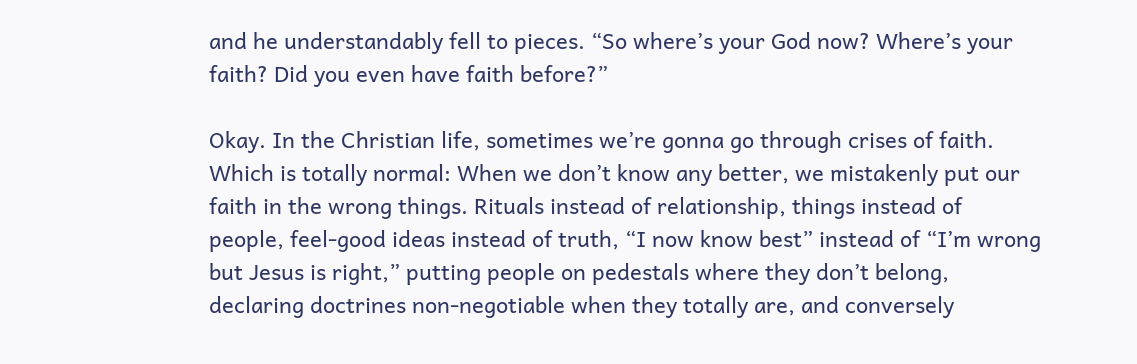and he understandably fell to pieces. “So where’s your God now? Where’s your faith? Did you even have faith before?”

Okay. In the Christian life, sometimes we’re gonna go through crises of faith. Which is totally normal: When we don’t know any better, we mistakenly put our faith in the wrong things. Rituals instead of relationship, things instead of people, feel-good ideas instead of truth, “I now know best” instead of “I’m wrong but Jesus is right,” putting people on pedestals where they don’t belong, declaring doctrines non-negotiable when they totally are, and conversely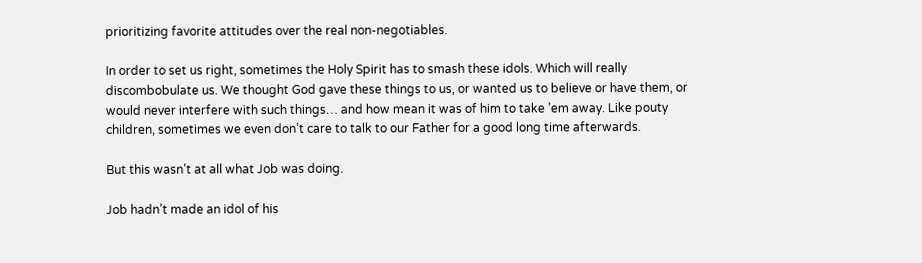prioritizing favorite attitudes over the real non-negotiables.

In order to set us right, sometimes the Holy Spirit has to smash these idols. Which will really discombobulate us. We thought God gave these things to us, or wanted us to believe or have them, or would never interfere with such things… and how mean it was of him to take ’em away. Like pouty children, sometimes we even don’t care to talk to our Father for a good long time afterwards.

But this wasn’t at all what Job was doing.

Job hadn’t made an idol of his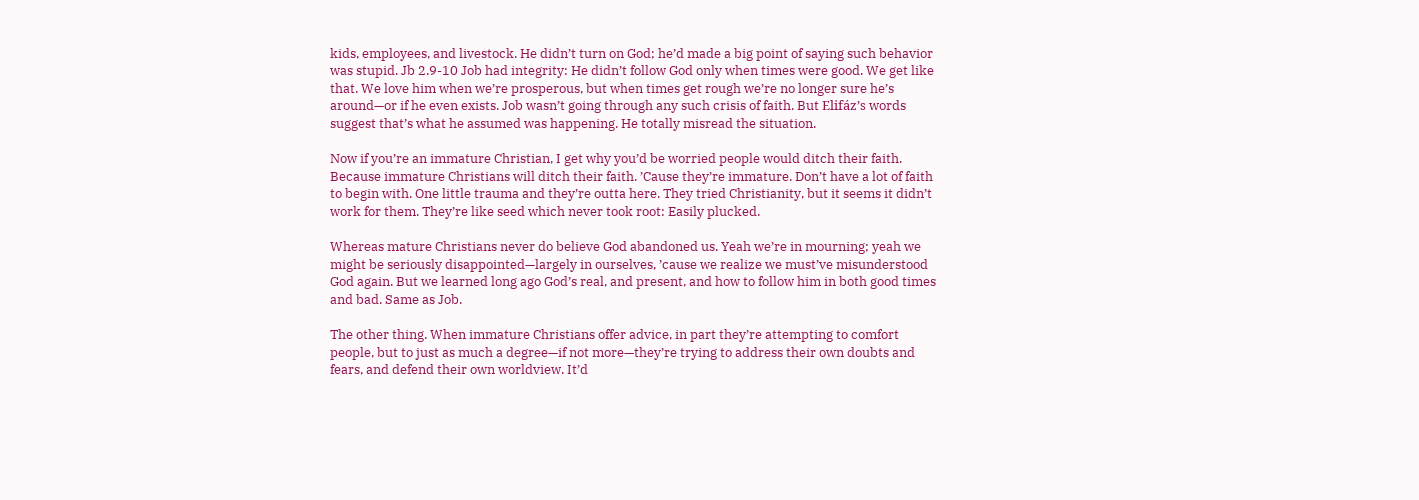kids, employees, and livestock. He didn’t turn on God; he’d made a big point of saying such behavior was stupid. Jb 2.9-10 Job had integrity: He didn’t follow God only when times were good. We get like that. We love him when we’re prosperous, but when times get rough we’re no longer sure he’s around—or if he even exists. Job wasn’t going through any such crisis of faith. But Elifáz’s words suggest that’s what he assumed was happening. He totally misread the situation.

Now if you’re an immature Christian, I get why you’d be worried people would ditch their faith. Because immature Christians will ditch their faith. ’Cause they’re immature. Don’t have a lot of faith to begin with. One little trauma and they’re outta here. They tried Christianity, but it seems it didn’t work for them. They’re like seed which never took root: Easily plucked.

Whereas mature Christians never do believe God abandoned us. Yeah we’re in mourning; yeah we might be seriously disappointed—largely in ourselves, ’cause we realize we must’ve misunderstood God again. But we learned long ago God’s real, and present, and how to follow him in both good times and bad. Same as Job.

The other thing. When immature Christians offer advice, in part they’re attempting to comfort people, but to just as much a degree—if not more—they’re trying to address their own doubts and fears, and defend their own worldview. It’d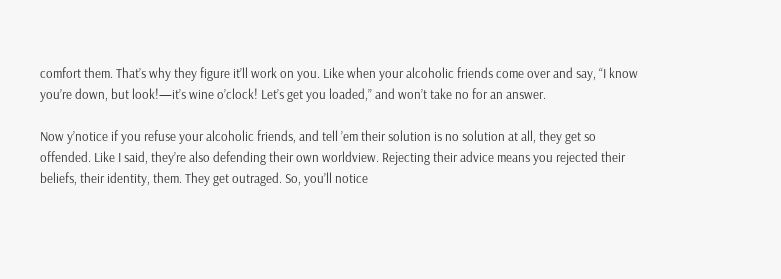comfort them. That’s why they figure it’ll work on you. Like when your alcoholic friends come over and say, “I know you’re down, but look!—it’s wine o’clock! Let’s get you loaded,” and won’t take no for an answer.

Now y’notice if you refuse your alcoholic friends, and tell ’em their solution is no solution at all, they get so offended. Like I said, they’re also defending their own worldview. Rejecting their advice means you rejected their beliefs, their identity, them. They get outraged. So, you’ll notice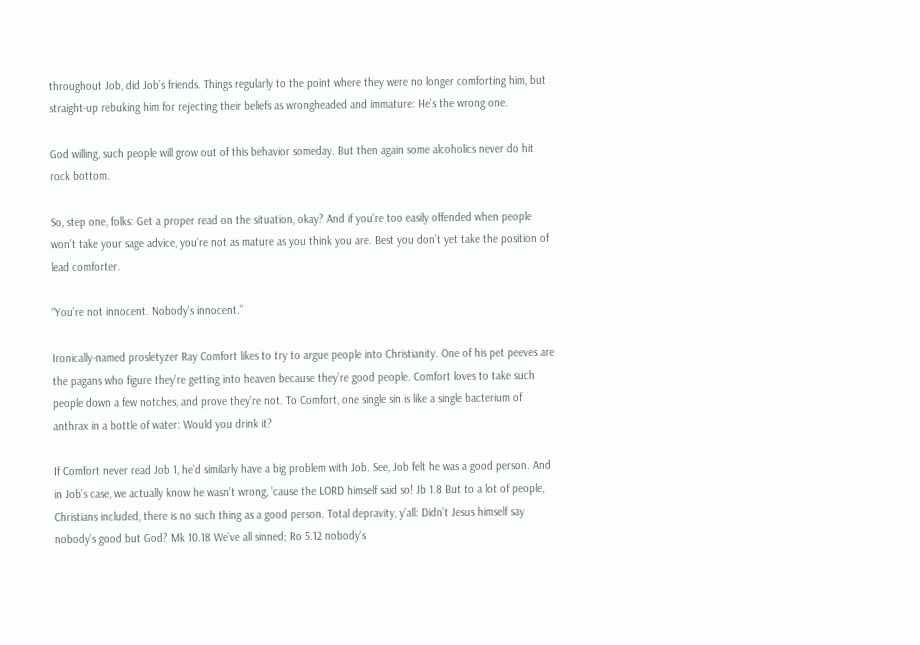throughout Job, did Job’s friends. Things regularly to the point where they were no longer comforting him, but straight-up rebuking him for rejecting their beliefs as wrongheaded and immature: He’s the wrong one.

God willing, such people will grow out of this behavior someday. But then again some alcoholics never do hit rock bottom.

So, step one, folks: Get a proper read on the situation, okay? And if you’re too easily offended when people won’t take your sage advice, you’re not as mature as you think you are. Best you don’t yet take the position of lead comforter.

“You’re not innocent. Nobody’s innocent.”

Ironically-named prosletyzer Ray Comfort likes to try to argue people into Christianity. One of his pet peeves are the pagans who figure they’re getting into heaven because they’re good people. Comfort loves to take such people down a few notches, and prove they’re not. To Comfort, one single sin is like a single bacterium of anthrax in a bottle of water: Would you drink it?

If Comfort never read Job 1, he’d similarly have a big problem with Job. See, Job felt he was a good person. And in Job’s case, we actually know he wasn’t wrong, ’cause the LORD himself said so! Jb 1.8 But to a lot of people, Christians included, there is no such thing as a good person. Total depravity, y’all: Didn’t Jesus himself say nobody’s good but God? Mk 10.18 We’ve all sinned; Ro 5.12 nobody’s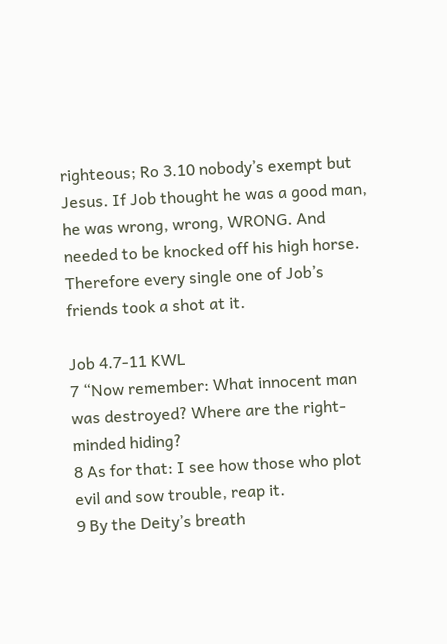righteous; Ro 3.10 nobody’s exempt but Jesus. If Job thought he was a good man, he was wrong, wrong, WRONG. And needed to be knocked off his high horse. Therefore every single one of Job’s friends took a shot at it.

Job 4.7-11 KWL
7 “Now remember: What innocent man was destroyed? Where are the right-minded hiding?
8 As for that: I see how those who plot evil and sow trouble, reap it.
9 By the Deity’s breath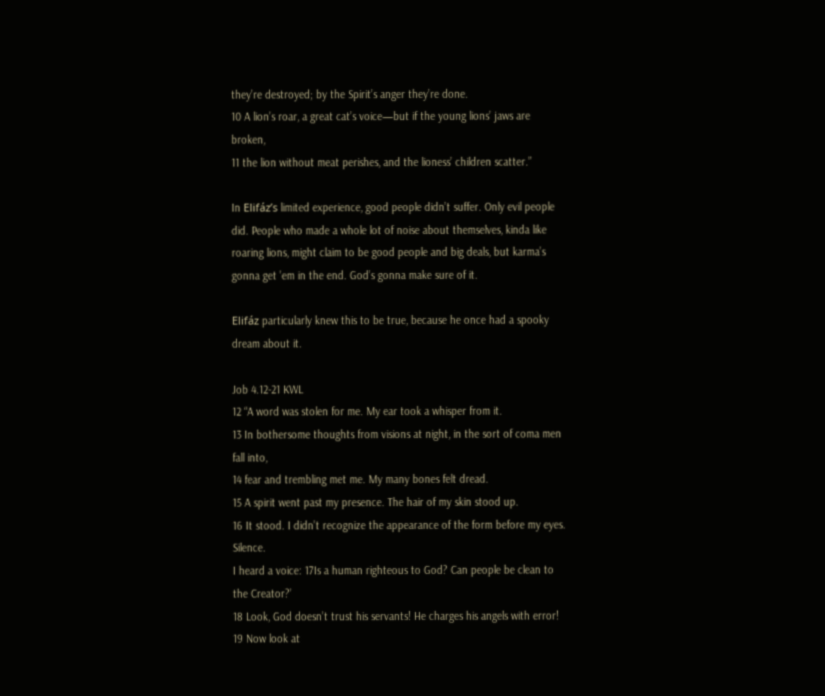they’re destroyed; by the Spirit’s anger they’re done.
10 A lion’s roar, a great cat’s voice—but if the young lions’ jaws are broken,
11 the lion without meat perishes, and the lioness’ children scatter.”

In Elifáz’s limited experience, good people didn’t suffer. Only evil people did. People who made a whole lot of noise about themselves, kinda like roaring lions, might claim to be good people and big deals, but karma’s gonna get ’em in the end. God’s gonna make sure of it.

Elifáz particularly knew this to be true, because he once had a spooky dream about it.

Job 4.12-21 KWL
12 “A word was stolen for me. My ear took a whisper from it.
13 In bothersome thoughts from visions at night, in the sort of coma men fall into,
14 fear and trembling met me. My many bones felt dread.
15 A spirit went past my presence. The hair of my skin stood up.
16 It stood. I didn’t recognize the appearance of the form before my eyes. Silence.
I heard a voice: 17Is a human righteous to God? Can people be clean to the Creator?’
18 Look, God doesn’t trust his servants! He charges his angels with error!
19 Now look at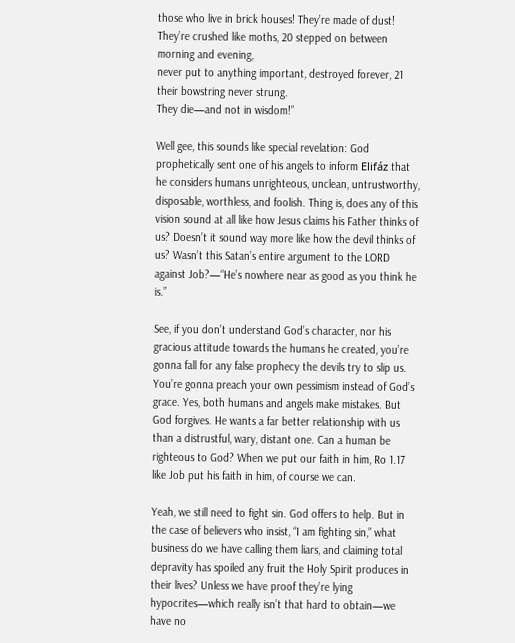those who live in brick houses! They’re made of dust!
They’re crushed like moths, 20 stepped on between morning and evening,
never put to anything important, destroyed forever, 21 their bowstring never strung.
They die—and not in wisdom!”

Well gee, this sounds like special revelation: God prophetically sent one of his angels to inform Elifáz that he considers humans unrighteous, unclean, untrustworthy, disposable, worthless, and foolish. Thing is, does any of this vision sound at all like how Jesus claims his Father thinks of us? Doesn’t it sound way more like how the devil thinks of us? Wasn’t this Satan’s entire argument to the LORD against Job?—“He’s nowhere near as good as you think he is.”

See, if you don’t understand God’s character, nor his gracious attitude towards the humans he created, you’re gonna fall for any false prophecy the devils try to slip us. You’re gonna preach your own pessimism instead of God’s grace. Yes, both humans and angels make mistakes. But God forgives. He wants a far better relationship with us than a distrustful, wary, distant one. Can a human be righteous to God? When we put our faith in him, Ro 1.17 like Job put his faith in him, of course we can.

Yeah, we still need to fight sin. God offers to help. But in the case of believers who insist, “I am fighting sin,” what business do we have calling them liars, and claiming total depravity has spoiled any fruit the Holy Spirit produces in their lives? Unless we have proof they’re lying hypocrites—which really isn’t that hard to obtain—we have no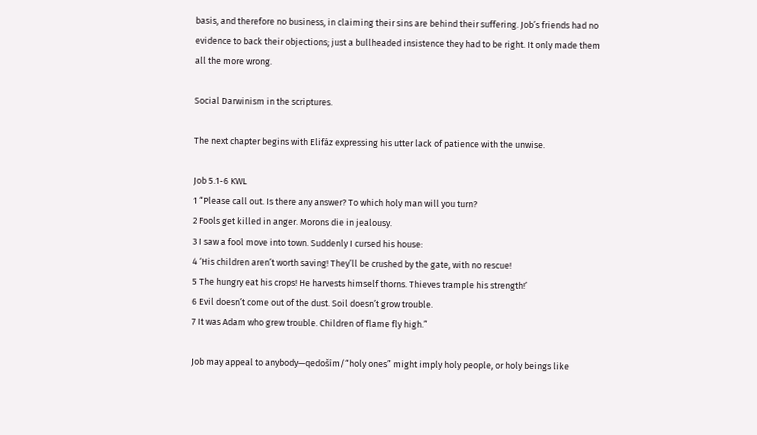basis, and therefore no business, in claiming their sins are behind their suffering. Job’s friends had no evidence to back their objections; just a bullheaded insistence they had to be right. It only made them all the more wrong.

Social Darwinism in the scriptures.

The next chapter begins with Elifáz expressing his utter lack of patience with the unwise.

Job 5.1-6 KWL
1 “Please call out. Is there any answer? To which holy man will you turn?
2 Fools get killed in anger. Morons die in jealousy.
3 I saw a fool move into town. Suddenly I cursed his house:
4 ‘His children aren’t worth saving! They’ll be crushed by the gate, with no rescue!
5 The hungry eat his crops! He harvests himself thorns. Thieves trample his strength!’
6 Evil doesn’t come out of the dust. Soil doesn’t grow trouble.
7 It was Adam who grew trouble. Children of flame fly high.”

Job may appeal to anybody—qedoším/“holy ones” might imply holy people, or holy beings like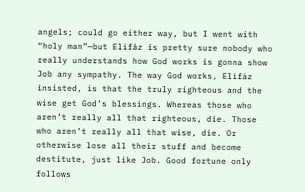angels; could go either way, but I went with “holy man”—but Elifáz is pretty sure nobody who really understands how God works is gonna show Job any sympathy. The way God works, Elifáz insisted, is that the truly righteous and the wise get God’s blessings. Whereas those who aren’t really all that righteous, die. Those who aren’t really all that wise, die. Or otherwise lose all their stuff and become destitute, just like Job. Good fortune only follows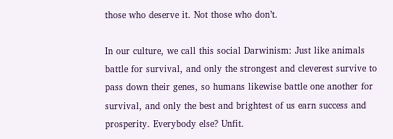those who deserve it. Not those who don’t.

In our culture, we call this social Darwinism: Just like animals battle for survival, and only the strongest and cleverest survive to pass down their genes, so humans likewise battle one another for survival, and only the best and brightest of us earn success and prosperity. Everybody else? Unfit.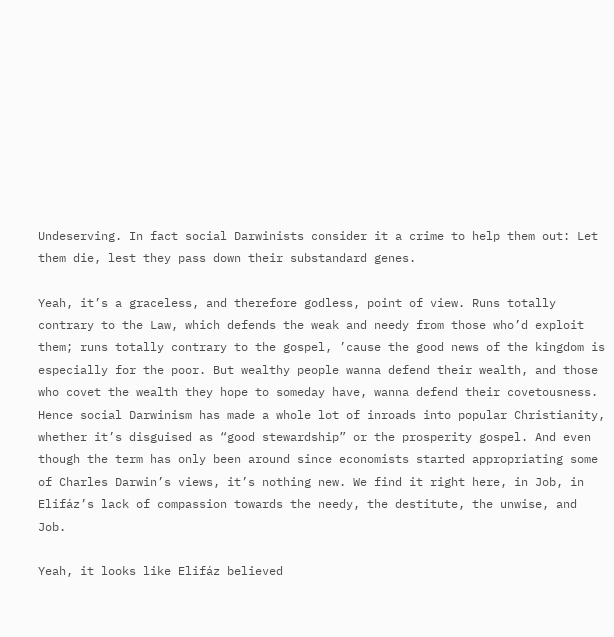Undeserving. In fact social Darwinists consider it a crime to help them out: Let them die, lest they pass down their substandard genes.

Yeah, it’s a graceless, and therefore godless, point of view. Runs totally contrary to the Law, which defends the weak and needy from those who’d exploit them; runs totally contrary to the gospel, ’cause the good news of the kingdom is especially for the poor. But wealthy people wanna defend their wealth, and those who covet the wealth they hope to someday have, wanna defend their covetousness. Hence social Darwinism has made a whole lot of inroads into popular Christianity, whether it’s disguised as “good stewardship” or the prosperity gospel. And even though the term has only been around since economists started appropriating some of Charles Darwin’s views, it’s nothing new. We find it right here, in Job, in Elifáz’s lack of compassion towards the needy, the destitute, the unwise, and Job.

Yeah, it looks like Elifáz believed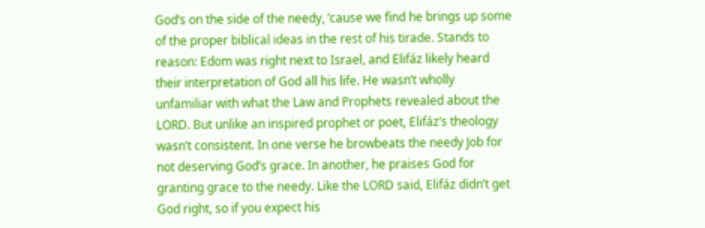God’s on the side of the needy, ’cause we find he brings up some of the proper biblical ideas in the rest of his tirade. Stands to reason: Edom was right next to Israel, and Elifáz likely heard their interpretation of God all his life. He wasn’t wholly unfamiliar with what the Law and Prophets revealed about the LORD. But unlike an inspired prophet or poet, Elifáz’s theology wasn’t consistent. In one verse he browbeats the needy Job for not deserving God’s grace. In another, he praises God for granting grace to the needy. Like the LORD said, Elifáz didn’t get God right, so if you expect his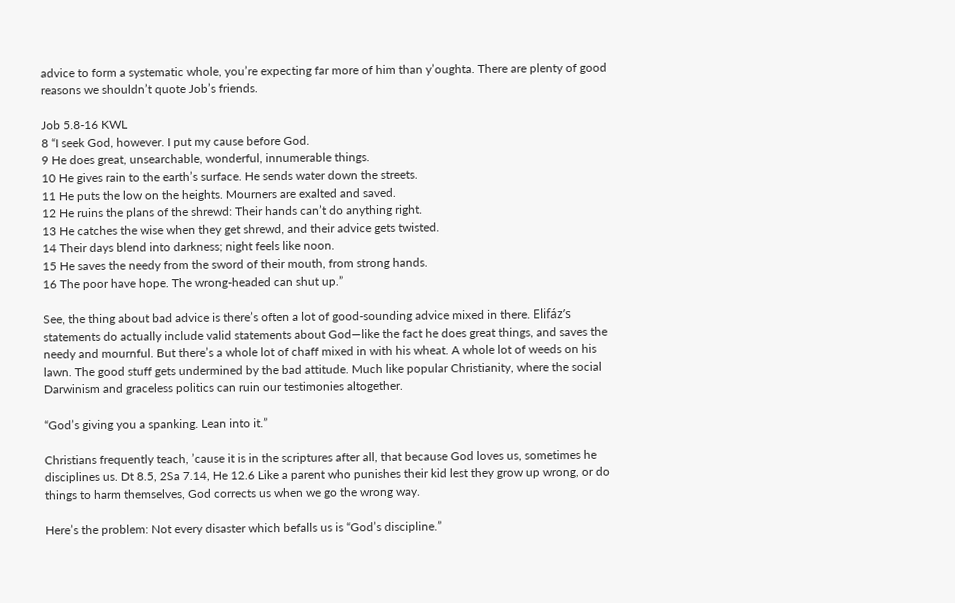advice to form a systematic whole, you’re expecting far more of him than y’oughta. There are plenty of good reasons we shouldn’t quote Job’s friends.

Job 5.8-16 KWL
8 “I seek God, however. I put my cause before God.
9 He does great, unsearchable, wonderful, innumerable things.
10 He gives rain to the earth’s surface. He sends water down the streets.
11 He puts the low on the heights. Mourners are exalted and saved.
12 He ruins the plans of the shrewd: Their hands can’t do anything right.
13 He catches the wise when they get shrewd, and their advice gets twisted.
14 Their days blend into darkness; night feels like noon.
15 He saves the needy from the sword of their mouth, from strong hands.
16 The poor have hope. The wrong-headed can shut up.”

See, the thing about bad advice is there’s often a lot of good-sounding advice mixed in there. Elifáz’s statements do actually include valid statements about God—like the fact he does great things, and saves the needy and mournful. But there’s a whole lot of chaff mixed in with his wheat. A whole lot of weeds on his lawn. The good stuff gets undermined by the bad attitude. Much like popular Christianity, where the social Darwinism and graceless politics can ruin our testimonies altogether.

“God’s giving you a spanking. Lean into it.”

Christians frequently teach, ’cause it is in the scriptures after all, that because God loves us, sometimes he disciplines us. Dt 8.5, 2Sa 7.14, He 12.6 Like a parent who punishes their kid lest they grow up wrong, or do things to harm themselves, God corrects us when we go the wrong way.

Here’s the problem: Not every disaster which befalls us is “God’s discipline.”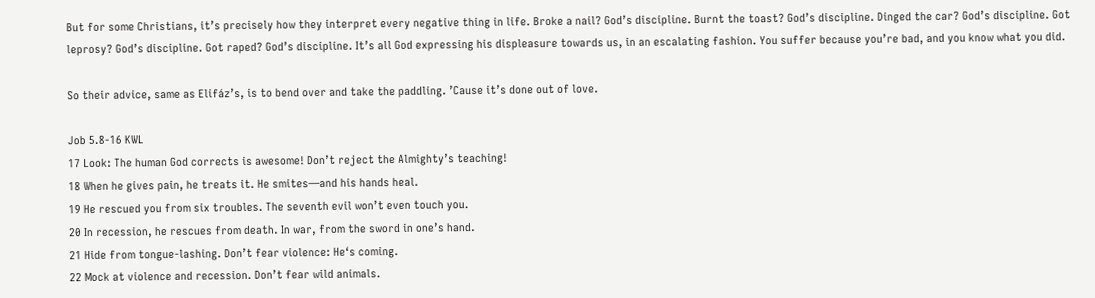But for some Christians, it’s precisely how they interpret every negative thing in life. Broke a nail? God’s discipline. Burnt the toast? God’s discipline. Dinged the car? God’s discipline. Got leprosy? God’s discipline. Got raped? God’s discipline. It’s all God expressing his displeasure towards us, in an escalating fashion. You suffer because you’re bad, and you know what you did.

So their advice, same as Elifáz’s, is to bend over and take the paddling. ’Cause it’s done out of love.

Job 5.8-16 KWL
17 Look: The human God corrects is awesome! Don’t reject the Almighty’s teaching!
18 When he gives pain, he treats it. He smites—and his hands heal.
19 He rescued you from six troubles. The seventh evil won’t even touch you.
20 In recession, he rescues from death. In war, from the sword in one’s hand.
21 Hide from tongue-lashing. Don’t fear violence: He‘s coming.
22 Mock at violence and recession. Don’t fear wild animals.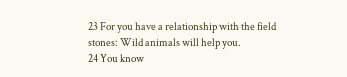23 For you have a relationship with the field stones: Wild animals will help you.
24 You know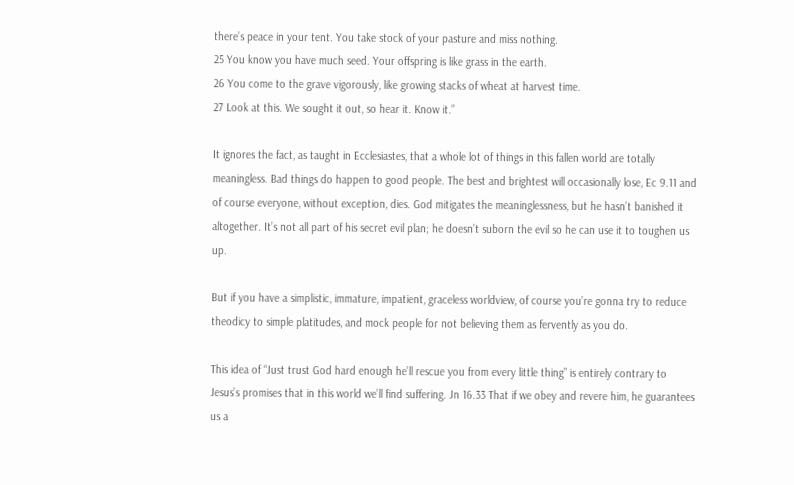there’s peace in your tent. You take stock of your pasture and miss nothing.
25 You know you have much seed. Your offspring is like grass in the earth.
26 You come to the grave vigorously, like growing stacks of wheat at harvest time.
27 Look at this. We sought it out, so hear it. Know it.”

It ignores the fact, as taught in Ecclesiastes, that a whole lot of things in this fallen world are totally meaningless. Bad things do happen to good people. The best and brightest will occasionally lose, Ec 9.11 and of course everyone, without exception, dies. God mitigates the meaninglessness, but he hasn’t banished it altogether. It’s not all part of his secret evil plan; he doesn’t suborn the evil so he can use it to toughen us up.

But if you have a simplistic, immature, impatient, graceless worldview, of course you’re gonna try to reduce theodicy to simple platitudes, and mock people for not believing them as fervently as you do.

This idea of “Just trust God hard enough he’ll rescue you from every little thing” is entirely contrary to Jesus’s promises that in this world we’ll find suffering. Jn 16.33 That if we obey and revere him, he guarantees us a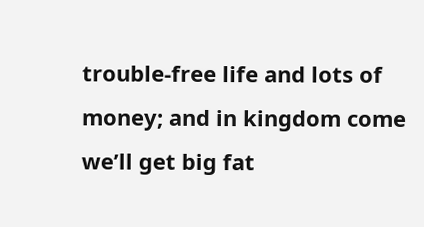trouble-free life and lots of money; and in kingdom come we’ll get big fat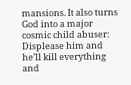mansions. It also turns God into a major cosmic child abuser: Displease him and he’ll kill everything and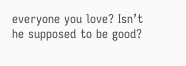everyone you love? Isn’t he supposed to be good?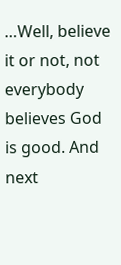…Well, believe it or not, not everybody believes God is good. And next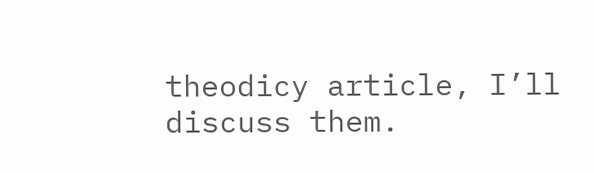theodicy article, I’ll discuss them.